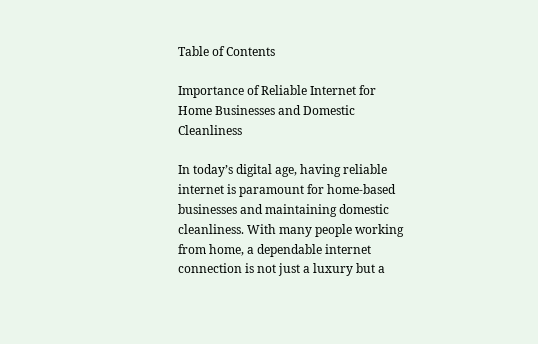Table of Contents

Importance of Reliable Internet for Home Businesses and Domestic Cleanliness

In today’s digital age, having reliable internet is paramount for home-based businesses and maintaining domestic cleanliness. With many people working from home, a dependable internet connection is not just a luxury but a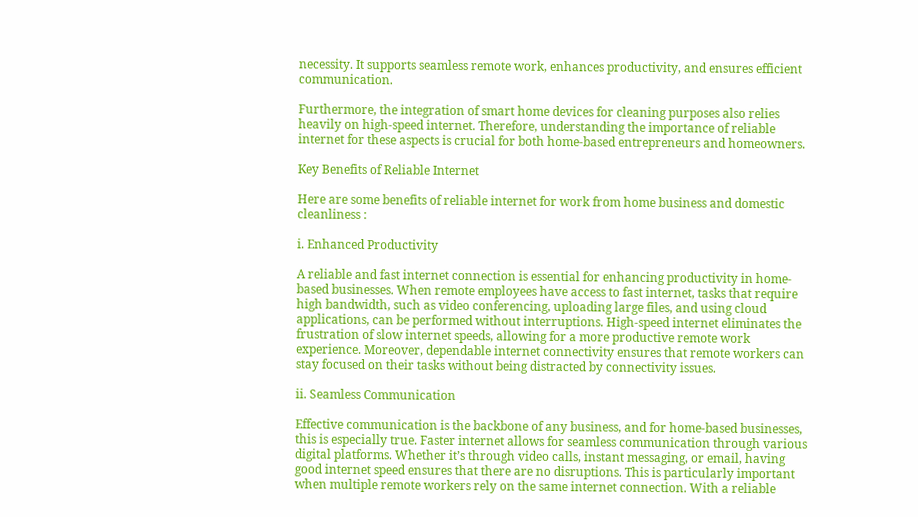necessity. It supports seamless remote work, enhances productivity, and ensures efficient communication.

Furthermore, the integration of smart home devices for cleaning purposes also relies heavily on high-speed internet. Therefore, understanding the importance of reliable internet for these aspects is crucial for both home-based entrepreneurs and homeowners.

Key Benefits of Reliable Internet

Here are some benefits of reliable internet for work from home business and domestic cleanliness :

i. Enhanced Productivity

A reliable and fast internet connection is essential for enhancing productivity in home-based businesses. When remote employees have access to fast internet, tasks that require high bandwidth, such as video conferencing, uploading large files, and using cloud applications, can be performed without interruptions. High-speed internet eliminates the frustration of slow internet speeds, allowing for a more productive remote work experience. Moreover, dependable internet connectivity ensures that remote workers can stay focused on their tasks without being distracted by connectivity issues.

ii. Seamless Communication

Effective communication is the backbone of any business, and for home-based businesses, this is especially true. Faster internet allows for seamless communication through various digital platforms. Whether it’s through video calls, instant messaging, or email, having good internet speed ensures that there are no disruptions. This is particularly important when multiple remote workers rely on the same internet connection. With a reliable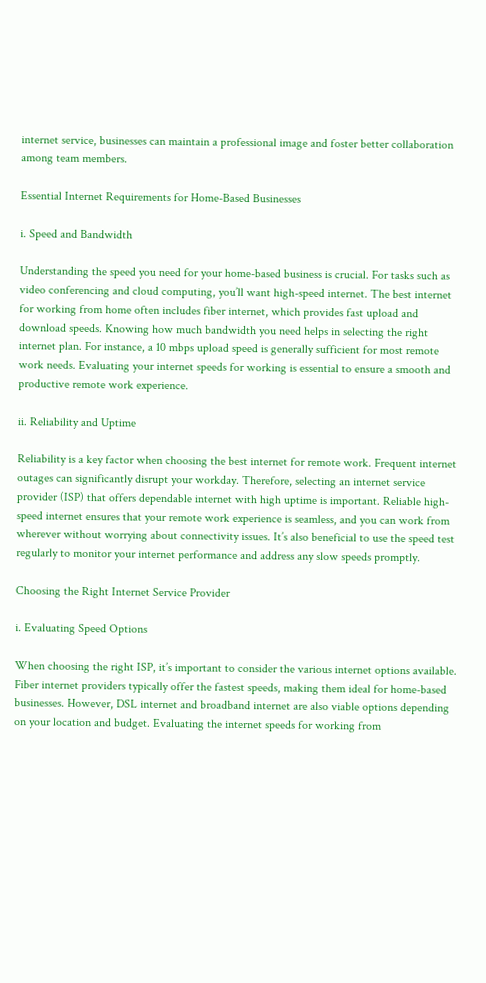internet service, businesses can maintain a professional image and foster better collaboration among team members.

Essential Internet Requirements for Home-Based Businesses

i. Speed and Bandwidth

Understanding the speed you need for your home-based business is crucial. For tasks such as video conferencing and cloud computing, you’ll want high-speed internet. The best internet for working from home often includes fiber internet, which provides fast upload and download speeds. Knowing how much bandwidth you need helps in selecting the right internet plan. For instance, a 10 mbps upload speed is generally sufficient for most remote work needs. Evaluating your internet speeds for working is essential to ensure a smooth and productive remote work experience.

ii. Reliability and Uptime

Reliability is a key factor when choosing the best internet for remote work. Frequent internet outages can significantly disrupt your workday. Therefore, selecting an internet service provider (ISP) that offers dependable internet with high uptime is important. Reliable high-speed internet ensures that your remote work experience is seamless, and you can work from wherever without worrying about connectivity issues. It’s also beneficial to use the speed test regularly to monitor your internet performance and address any slow speeds promptly.

Choosing the Right Internet Service Provider

i. Evaluating Speed Options

When choosing the right ISP, it’s important to consider the various internet options available. Fiber internet providers typically offer the fastest speeds, making them ideal for home-based businesses. However, DSL internet and broadband internet are also viable options depending on your location and budget. Evaluating the internet speeds for working from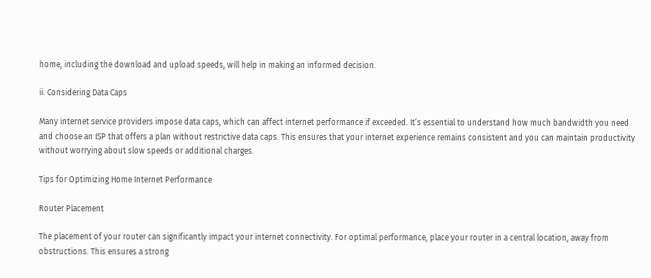home, including the download and upload speeds, will help in making an informed decision.

ii. Considering Data Caps

Many internet service providers impose data caps, which can affect internet performance if exceeded. It’s essential to understand how much bandwidth you need and choose an ISP that offers a plan without restrictive data caps. This ensures that your internet experience remains consistent and you can maintain productivity without worrying about slow speeds or additional charges.

Tips for Optimizing Home Internet Performance

Router Placement

The placement of your router can significantly impact your internet connectivity. For optimal performance, place your router in a central location, away from obstructions. This ensures a strong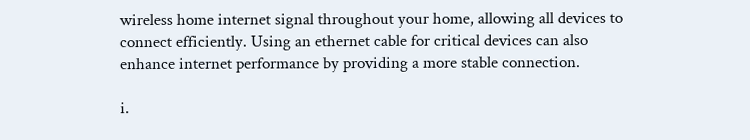wireless home internet signal throughout your home, allowing all devices to connect efficiently. Using an ethernet cable for critical devices can also enhance internet performance by providing a more stable connection.

i.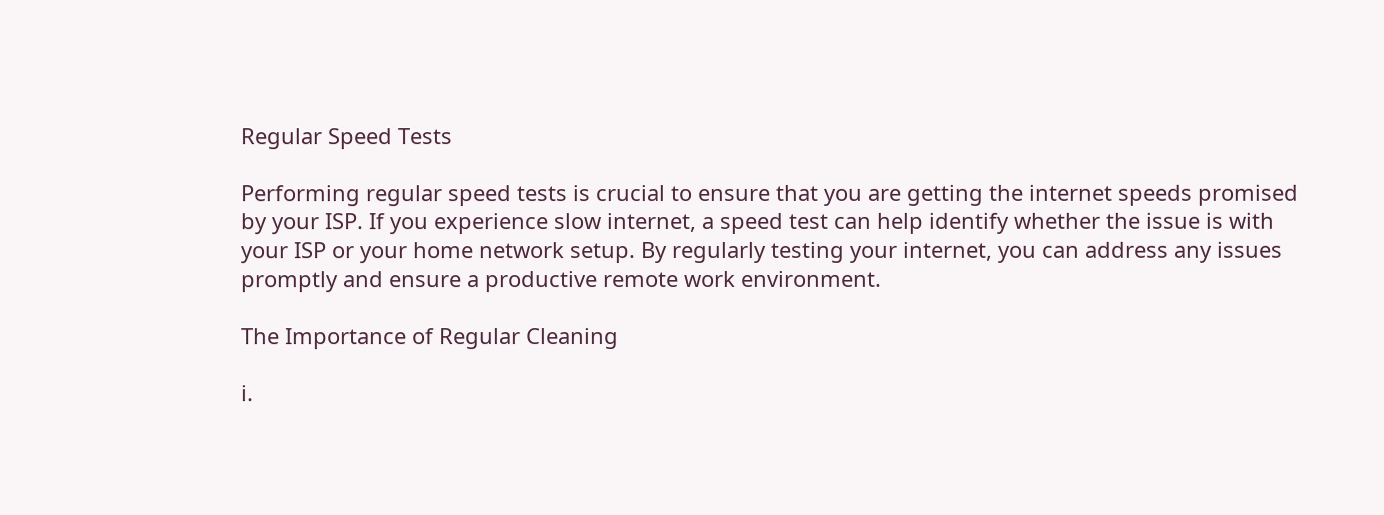Regular Speed Tests

Performing regular speed tests is crucial to ensure that you are getting the internet speeds promised by your ISP. If you experience slow internet, a speed test can help identify whether the issue is with your ISP or your home network setup. By regularly testing your internet, you can address any issues promptly and ensure a productive remote work environment.

The Importance of Regular Cleaning

i.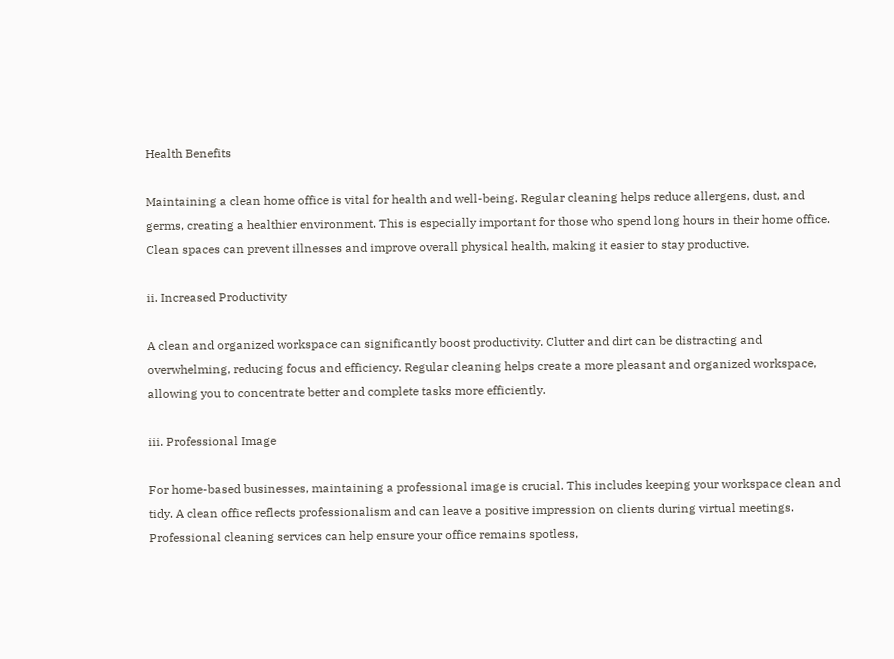Health Benefits

Maintaining a clean home office is vital for health and well-being. Regular cleaning helps reduce allergens, dust, and germs, creating a healthier environment. This is especially important for those who spend long hours in their home office. Clean spaces can prevent illnesses and improve overall physical health, making it easier to stay productive.

ii. Increased Productivity

A clean and organized workspace can significantly boost productivity. Clutter and dirt can be distracting and overwhelming, reducing focus and efficiency. Regular cleaning helps create a more pleasant and organized workspace, allowing you to concentrate better and complete tasks more efficiently.

iii. Professional Image

For home-based businesses, maintaining a professional image is crucial. This includes keeping your workspace clean and tidy. A clean office reflects professionalism and can leave a positive impression on clients during virtual meetings. Professional cleaning services can help ensure your office remains spotless,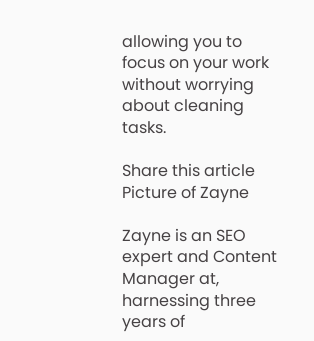allowing you to focus on your work without worrying about cleaning tasks.

Share this article
Picture of Zayne

Zayne is an SEO expert and Content Manager at, harnessing three years of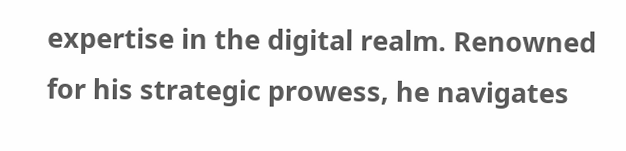expertise in the digital realm. Renowned for his strategic prowess, he navigates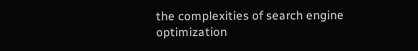the complexities of search engine optimization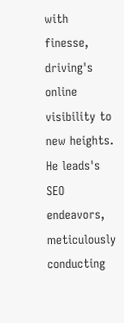with finesse, driving's online visibility to new heights. He leads's SEO endeavors, meticulously conducting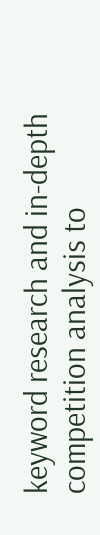keyword research and in-depth competition analysis to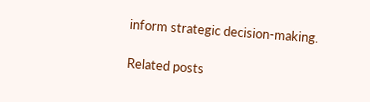inform strategic decision-making.

Related posts